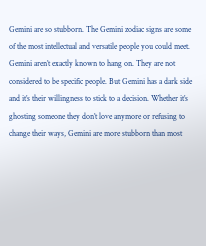Gemini are so stubborn. The Gemini zodiac signs are some of the most intellectual and versatile people you could meet.
Gemini aren’t exactly known to hang on. They are not considered to be specific people. But Gemini has a dark side and it’s their willingness to stick to a decision. Whether it’s ghosting someone they don’t love anymore or refusing to change their ways, Gemini are more stubborn than most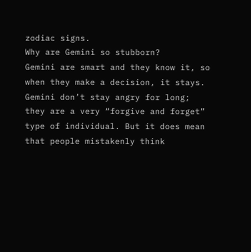zodiac signs.
Why are Gemini so stubborn?
Gemini are smart and they know it, so when they make a decision, it stays.
Gemini don’t stay angry for long; they are a very “forgive and forget” type of individual. But it does mean that people mistakenly think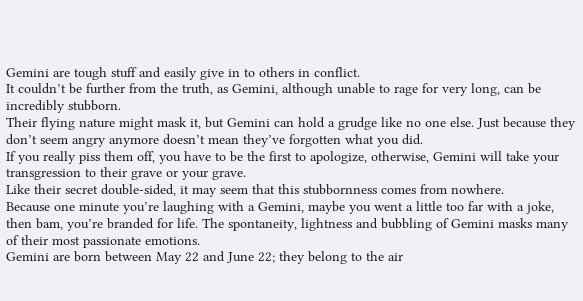Gemini are tough stuff and easily give in to others in conflict.
It couldn’t be further from the truth, as Gemini, although unable to rage for very long, can be incredibly stubborn.
Their flying nature might mask it, but Gemini can hold a grudge like no one else. Just because they don’t seem angry anymore doesn’t mean they’ve forgotten what you did.
If you really piss them off, you have to be the first to apologize, otherwise, Gemini will take your transgression to their grave or your grave.
Like their secret double-sided, it may seem that this stubbornness comes from nowhere.
Because one minute you’re laughing with a Gemini, maybe you went a little too far with a joke, then bam, you’re branded for life. The spontaneity, lightness and bubbling of Gemini masks many of their most passionate emotions.
Gemini are born between May 22 and June 22; they belong to the air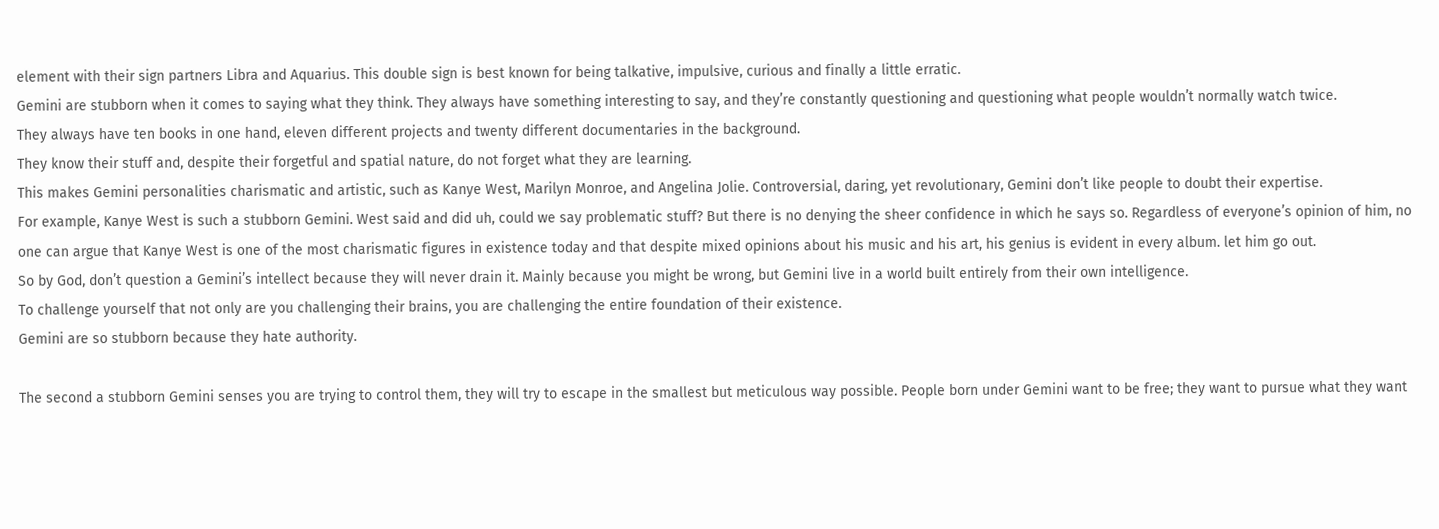element with their sign partners Libra and Aquarius. This double sign is best known for being talkative, impulsive, curious and finally a little erratic.
Gemini are stubborn when it comes to saying what they think. They always have something interesting to say, and they’re constantly questioning and questioning what people wouldn’t normally watch twice.
They always have ten books in one hand, eleven different projects and twenty different documentaries in the background.
They know their stuff and, despite their forgetful and spatial nature, do not forget what they are learning.
This makes Gemini personalities charismatic and artistic, such as Kanye West, Marilyn Monroe, and Angelina Jolie. Controversial, daring, yet revolutionary, Gemini don’t like people to doubt their expertise.
For example, Kanye West is such a stubborn Gemini. West said and did uh, could we say problematic stuff? But there is no denying the sheer confidence in which he says so. Regardless of everyone’s opinion of him, no one can argue that Kanye West is one of the most charismatic figures in existence today and that despite mixed opinions about his music and his art, his genius is evident in every album. let him go out.
So by God, don’t question a Gemini’s intellect because they will never drain it. Mainly because you might be wrong, but Gemini live in a world built entirely from their own intelligence.
To challenge yourself that not only are you challenging their brains, you are challenging the entire foundation of their existence.
Gemini are so stubborn because they hate authority.

The second a stubborn Gemini senses you are trying to control them, they will try to escape in the smallest but meticulous way possible. People born under Gemini want to be free; they want to pursue what they want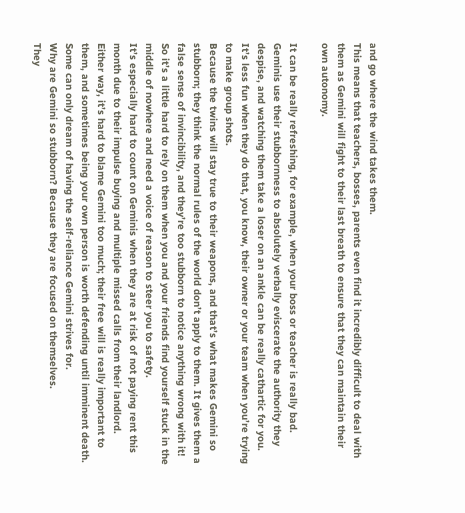and go where the wind takes them.
This means that teachers, bosses, parents even find it incredibly difficult to deal with them as Gemini will fight to their last breath to ensure that they can maintain their own autonomy.

It can be really refreshing, for example, when your boss or teacher is really bad. Geminis use their stubbornness to absolutely verbally eviscerate the authority they despise, and watching them take a loser on an ankle can be really cathartic for you.
It’s less fun when they do that, you know, their owner or your team when you’re trying to make group shots.
Because the twins will stay true to their weapons, and that’s what makes Gemini so stubborn; they think the normal rules of the world don’t apply to them. It gives them a false sense of invincibility, and they’re too stubborn to notice anything wrong with it!
So it’s a little hard to rely on them when you and your friends find yourself stuck in the middle of nowhere and need a voice of reason to steer you to safety.
It’s especially hard to count on Geminis when they are at risk of not paying rent this month due to their impulse buying and multiple missed calls from their landlord.
Either way, it’s hard to blame Gemini too much; their free will is really important to them, and sometimes being your own person is worth defending until imminent death. Some can only dream of having the self-reliance Gemini strives for.
Why are Gemini so stubborn? Because they are focused on themselves.
They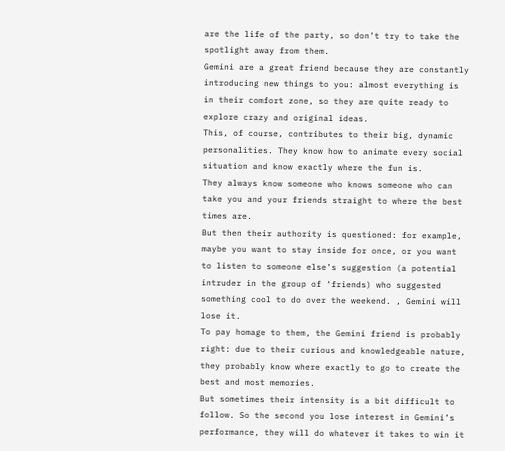are the life of the party, so don’t try to take the spotlight away from them.
Gemini are a great friend because they are constantly introducing new things to you: almost everything is in their comfort zone, so they are quite ready to explore crazy and original ideas.
This, of course, contributes to their big, dynamic personalities. They know how to animate every social situation and know exactly where the fun is.
They always know someone who knows someone who can take you and your friends straight to where the best times are.
But then their authority is questioned: for example, maybe you want to stay inside for once, or you want to listen to someone else’s suggestion (a potential intruder in the group of ‘friends) who suggested something cool to do over the weekend. , Gemini will lose it.
To pay homage to them, the Gemini friend is probably right: due to their curious and knowledgeable nature, they probably know where exactly to go to create the best and most memories.
But sometimes their intensity is a bit difficult to follow. So the second you lose interest in Gemini’s performance, they will do whatever it takes to win it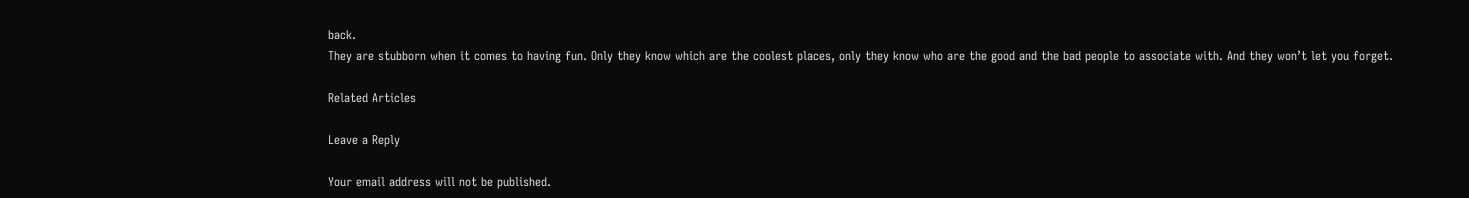back.
They are stubborn when it comes to having fun. Only they know which are the coolest places, only they know who are the good and the bad people to associate with. And they won’t let you forget.

Related Articles

Leave a Reply

Your email address will not be published.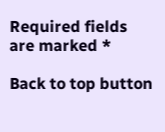Required fields are marked *

Back to top button